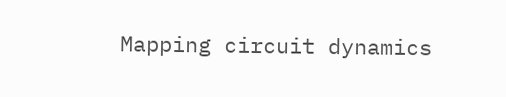Mapping circuit dynamics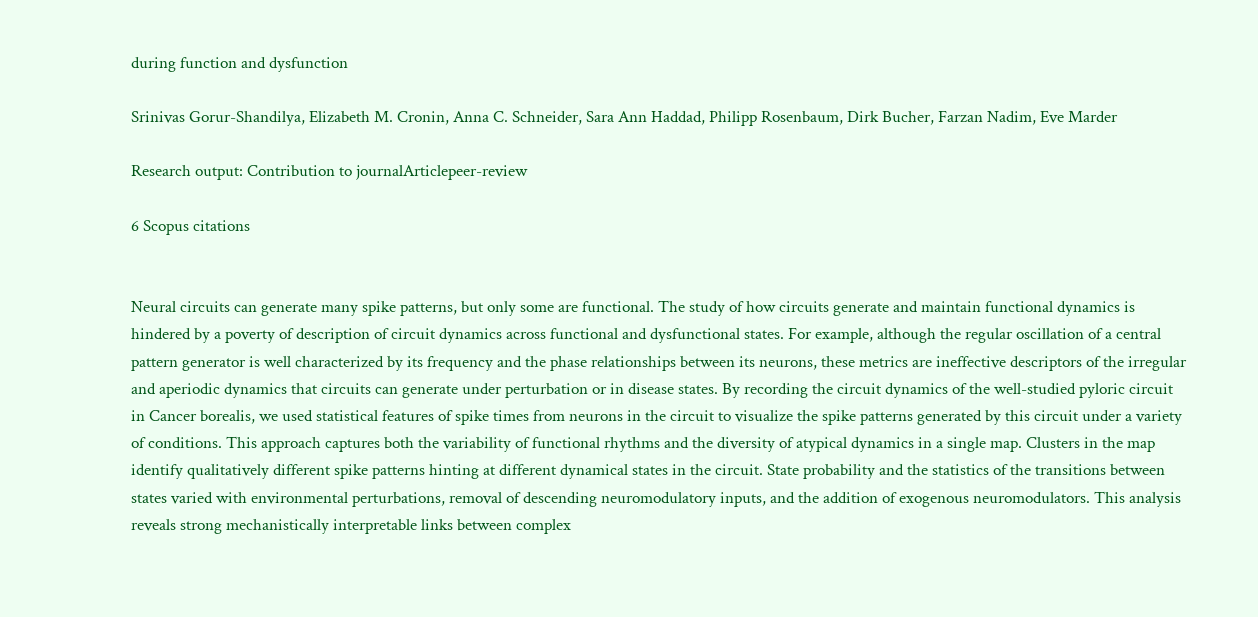during function and dysfunction

Srinivas Gorur-Shandilya, Elizabeth M. Cronin, Anna C. Schneider, Sara Ann Haddad, Philipp Rosenbaum, Dirk Bucher, Farzan Nadim, Eve Marder

Research output: Contribution to journalArticlepeer-review

6 Scopus citations


Neural circuits can generate many spike patterns, but only some are functional. The study of how circuits generate and maintain functional dynamics is hindered by a poverty of description of circuit dynamics across functional and dysfunctional states. For example, although the regular oscillation of a central pattern generator is well characterized by its frequency and the phase relationships between its neurons, these metrics are ineffective descriptors of the irregular and aperiodic dynamics that circuits can generate under perturbation or in disease states. By recording the circuit dynamics of the well-studied pyloric circuit in Cancer borealis, we used statistical features of spike times from neurons in the circuit to visualize the spike patterns generated by this circuit under a variety of conditions. This approach captures both the variability of functional rhythms and the diversity of atypical dynamics in a single map. Clusters in the map identify qualitatively different spike patterns hinting at different dynamical states in the circuit. State probability and the statistics of the transitions between states varied with environmental perturbations, removal of descending neuromodulatory inputs, and the addition of exogenous neuromodulators. This analysis reveals strong mechanistically interpretable links between complex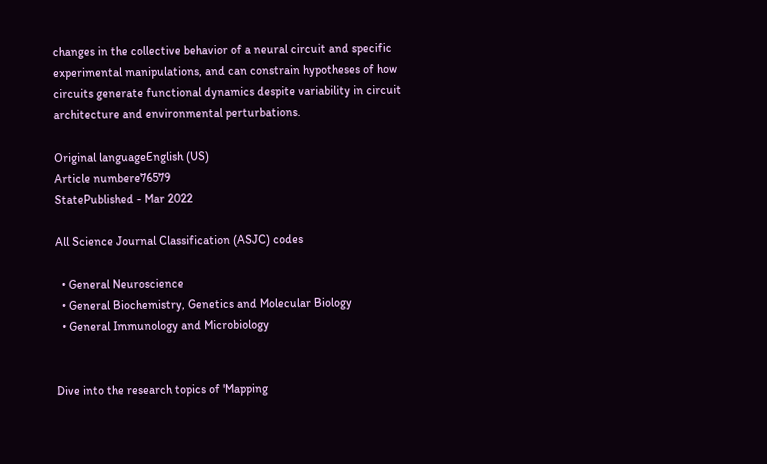changes in the collective behavior of a neural circuit and specific experimental manipulations, and can constrain hypotheses of how circuits generate functional dynamics despite variability in circuit architecture and environmental perturbations.

Original languageEnglish (US)
Article numbere76579
StatePublished - Mar 2022

All Science Journal Classification (ASJC) codes

  • General Neuroscience
  • General Biochemistry, Genetics and Molecular Biology
  • General Immunology and Microbiology


Dive into the research topics of 'Mapping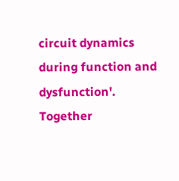circuit dynamics during function and dysfunction'. Together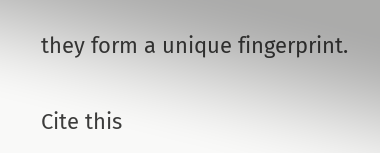they form a unique fingerprint.

Cite this